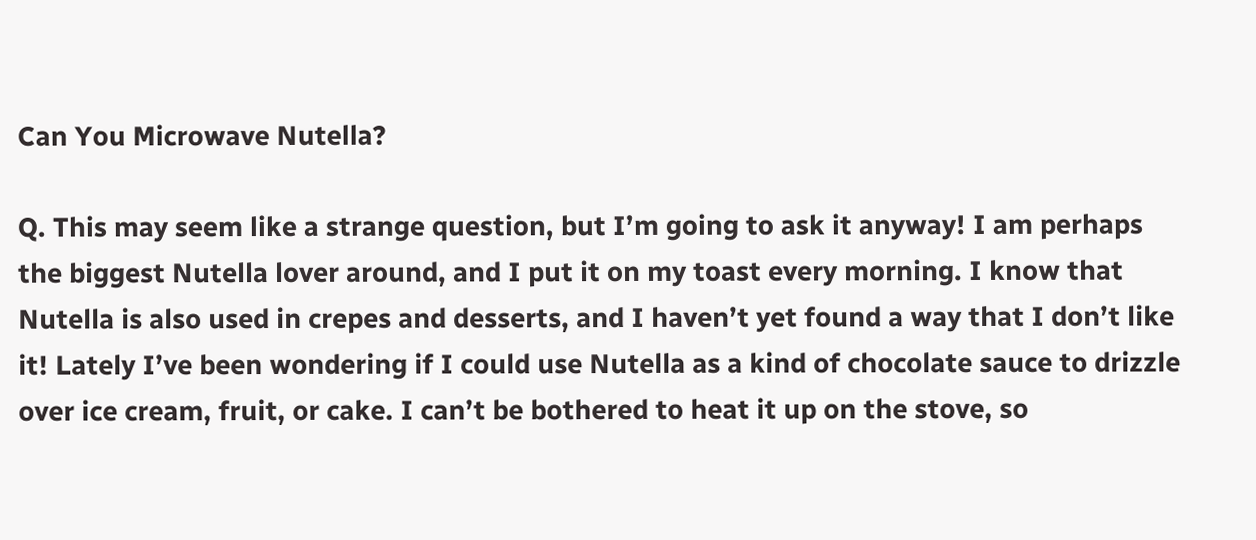Can You Microwave Nutella?

Q. This may seem like a strange question, but I’m going to ask it anyway! I am perhaps the biggest Nutella lover around, and I put it on my toast every morning. I know that Nutella is also used in crepes and desserts, and I haven’t yet found a way that I don’t like it! Lately I’ve been wondering if I could use Nutella as a kind of chocolate sauce to drizzle over ice cream, fruit, or cake. I can’t be bothered to heat it up on the stove, so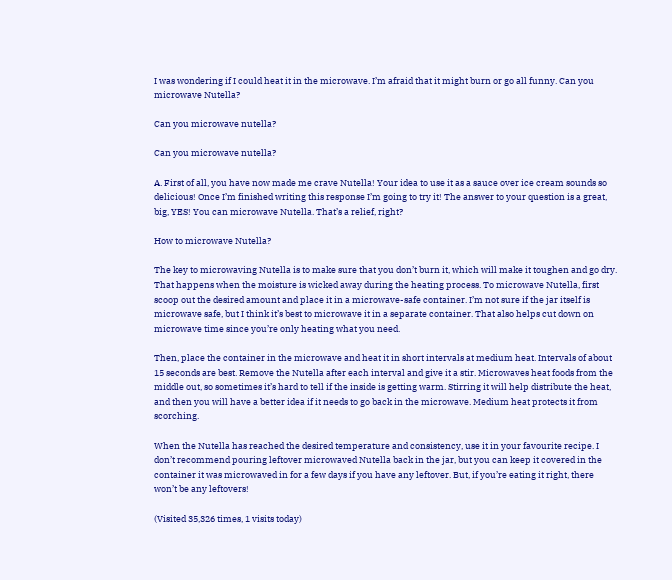I was wondering if I could heat it in the microwave. I’m afraid that it might burn or go all funny. Can you microwave Nutella?

Can you microwave nutella?

Can you microwave nutella?

A. First of all, you have now made me crave Nutella! Your idea to use it as a sauce over ice cream sounds so delicious! Once I’m finished writing this response I’m going to try it! The answer to your question is a great, big, YES! You can microwave Nutella. That’s a relief, right?

How to microwave Nutella?

The key to microwaving Nutella is to make sure that you don’t burn it, which will make it toughen and go dry. That happens when the moisture is wicked away during the heating process. To microwave Nutella, first scoop out the desired amount and place it in a microwave-safe container. I’m not sure if the jar itself is microwave safe, but I think it’s best to microwave it in a separate container. That also helps cut down on microwave time since you’re only heating what you need.

Then, place the container in the microwave and heat it in short intervals at medium heat. Intervals of about 15 seconds are best. Remove the Nutella after each interval and give it a stir. Microwaves heat foods from the middle out, so sometimes it’s hard to tell if the inside is getting warm. Stirring it will help distribute the heat, and then you will have a better idea if it needs to go back in the microwave. Medium heat protects it from scorching.

When the Nutella has reached the desired temperature and consistency, use it in your favourite recipe. I don’t recommend pouring leftover microwaved Nutella back in the jar, but you can keep it covered in the container it was microwaved in for a few days if you have any leftover. But, if you’re eating it right, there won’t be any leftovers!

(Visited 35,326 times, 1 visits today)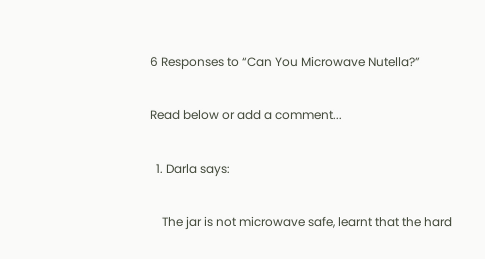6 Responses to “Can You Microwave Nutella?”

Read below or add a comment...

  1. Darla says:

    The jar is not microwave safe, learnt that the hard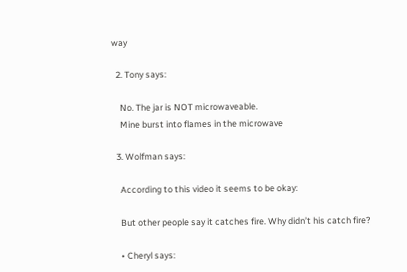way

  2. Tony says:

    No. The jar is NOT microwaveable.
    Mine burst into flames in the microwave

  3. Wolfman says:

    According to this video it seems to be okay:

    But other people say it catches fire. Why didn’t his catch fire?

    • Cheryl says: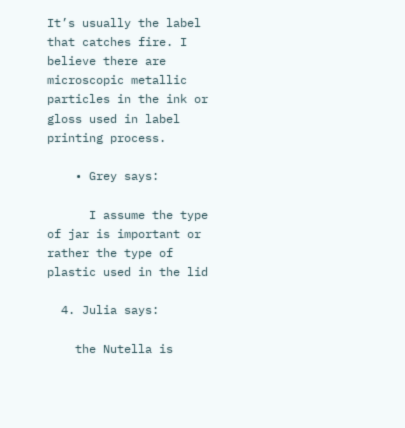It’s usually the label that catches fire. I believe there are microscopic metallic particles in the ink or gloss used in label printing process.

    • Grey says:

      I assume the type of jar is important or rather the type of plastic used in the lid

  4. Julia says:

    the Nutella is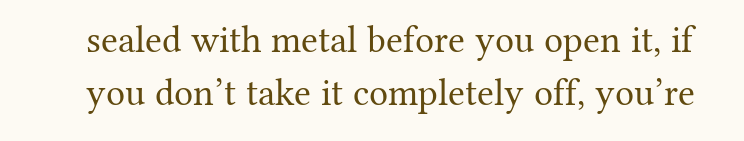sealed with metal before you open it, if you don’t take it completely off, you’re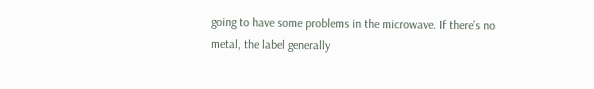going to have some problems in the microwave. If there’s no metal, the label generally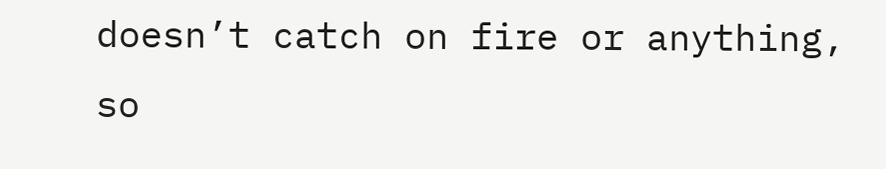doesn’t catch on fire or anything, so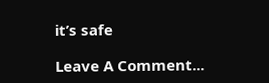it’s safe

Leave A Comment...